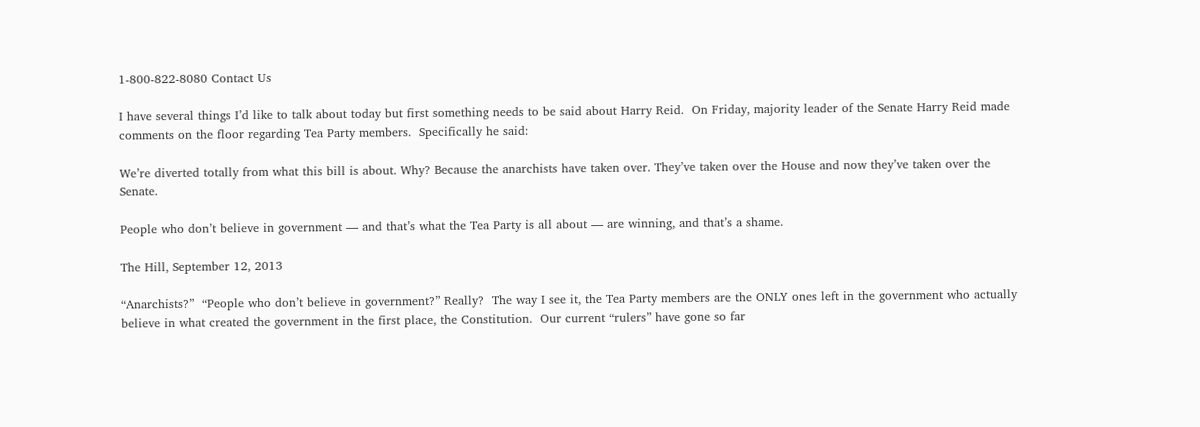1-800-822-8080 Contact Us

I have several things I’d like to talk about today but first something needs to be said about Harry Reid.  On Friday, majority leader of the Senate Harry Reid made comments on the floor regarding Tea Party members.  Specifically he said:

We’re diverted totally from what this bill is about. Why? Because the anarchists have taken over. They’ve taken over the House and now they’ve taken over the Senate.

People who don’t believe in government — and that’s what the Tea Party is all about — are winning, and that’s a shame.

The Hill, September 12, 2013

“Anarchists?”  “People who don’t believe in government?” Really?  The way I see it, the Tea Party members are the ONLY ones left in the government who actually believe in what created the government in the first place, the Constitution.  Our current “rulers” have gone so far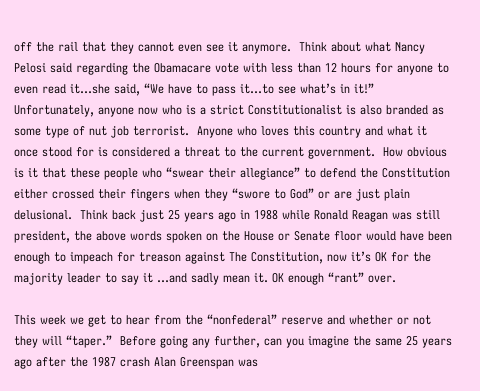off the rail that they cannot even see it anymore.  Think about what Nancy Pelosi said regarding the Obamacare vote with less than 12 hours for anyone to even read it…she said, “We have to pass it…to see what’s in it!”  Unfortunately, anyone now who is a strict Constitutionalist is also branded as some type of nut job terrorist.  Anyone who loves this country and what it once stood for is considered a threat to the current government.  How obvious is it that these people who “swear their allegiance” to defend the Constitution either crossed their fingers when they “swore to God” or are just plain delusional.  Think back just 25 years ago in 1988 while Ronald Reagan was still president, the above words spoken on the House or Senate floor would have been enough to impeach for treason against The Constitution, now it’s OK for the majority leader to say it …and sadly mean it. OK enough “rant” over.

This week we get to hear from the “nonfederal” reserve and whether or not they will “taper.”  Before going any further, can you imagine the same 25 years ago after the 1987 crash Alan Greenspan was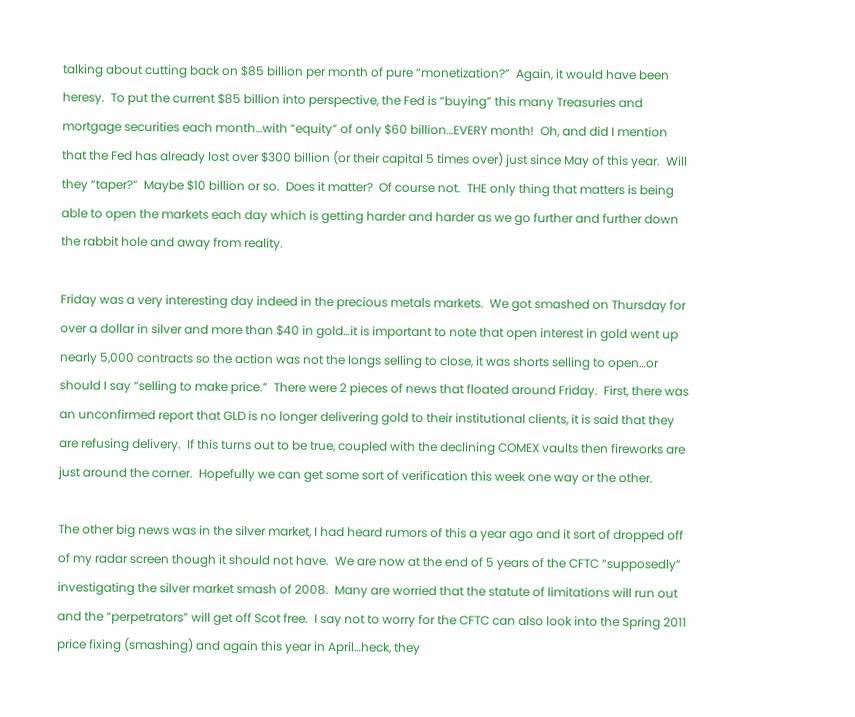talking about cutting back on $85 billion per month of pure “monetization?”  Again, it would have been heresy.  To put the current $85 billion into perspective, the Fed is “buying” this many Treasuries and mortgage securities each month…with “equity” of only $60 billion…EVERY month!  Oh, and did I mention that the Fed has already lost over $300 billion (or their capital 5 times over) just since May of this year.  Will they “taper?”  Maybe $10 billion or so.  Does it matter?  Of course not.  THE only thing that matters is being able to open the markets each day which is getting harder and harder as we go further and further down the rabbit hole and away from reality.

Friday was a very interesting day indeed in the precious metals markets.  We got smashed on Thursday for over a dollar in silver and more than $40 in gold…it is important to note that open interest in gold went up nearly 5,000 contracts so the action was not the longs selling to close, it was shorts selling to open…or should I say “selling to make price.”  There were 2 pieces of news that floated around Friday.  First, there was an unconfirmed report that GLD is no longer delivering gold to their institutional clients, it is said that they are refusing delivery.  If this turns out to be true, coupled with the declining COMEX vaults then fireworks are just around the corner.  Hopefully we can get some sort of verification this week one way or the other.

The other big news was in the silver market, I had heard rumors of this a year ago and it sort of dropped off of my radar screen though it should not have.  We are now at the end of 5 years of the CFTC “supposedly” investigating the silver market smash of 2008.  Many are worried that the statute of limitations will run out and the “perpetrators” will get off Scot free.  I say not to worry for the CFTC can also look into the Spring 2011 price fixing (smashing) and again this year in April…heck, they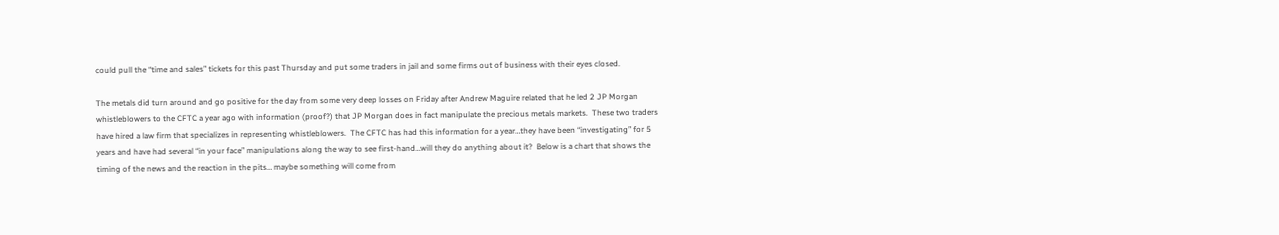could pull the “time and sales” tickets for this past Thursday and put some traders in jail and some firms out of business with their eyes closed.

The metals did turn around and go positive for the day from some very deep losses on Friday after Andrew Maguire related that he led 2 JP Morgan whistleblowers to the CFTC a year ago with information (proof?) that JP Morgan does in fact manipulate the precious metals markets.  These two traders have hired a law firm that specializes in representing whistleblowers.  The CFTC has had this information for a year…they have been “investigating” for 5 years and have had several “in your face” manipulations along the way to see first-hand…will they do anything about it?  Below is a chart that shows the timing of the news and the reaction in the pits… maybe something will come from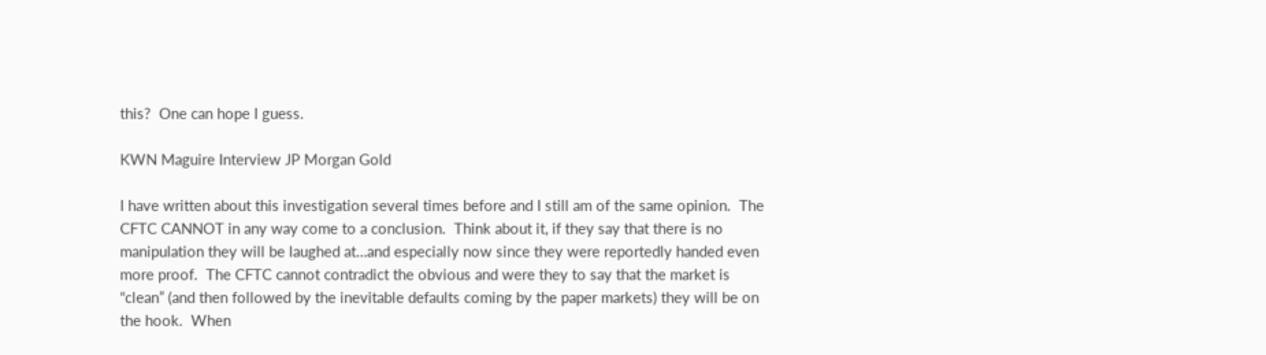this?  One can hope I guess.

KWN Maguire Interview JP Morgan Gold

I have written about this investigation several times before and I still am of the same opinion.  The CFTC CANNOT in any way come to a conclusion.  Think about it, if they say that there is no manipulation they will be laughed at…and especially now since they were reportedly handed even more proof.  The CFTC cannot contradict the obvious and were they to say that the market is “clean” (and then followed by the inevitable defaults coming by the paper markets) they will be on the hook.  When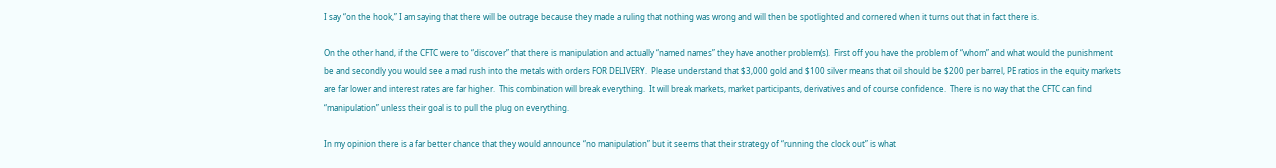I say “on the hook,” I am saying that there will be outrage because they made a ruling that nothing was wrong and will then be spotlighted and cornered when it turns out that in fact there is.

On the other hand, if the CFTC were to “discover” that there is manipulation and actually “named names” they have another problem(s).  First off you have the problem of “whom” and what would the punishment be and secondly you would see a mad rush into the metals with orders FOR DELIVERY.  Please understand that $3,000 gold and $100 silver means that oil should be $200 per barrel, PE ratios in the equity markets are far lower and interest rates are far higher.  This combination will break everything.  It will break markets, market participants, derivatives and of course confidence.  There is no way that the CFTC can find “manipulation” unless their goal is to pull the plug on everything.

In my opinion there is a far better chance that they would announce “no manipulation” but it seems that their strategy of “running the clock out” is what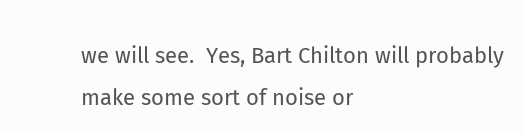we will see.  Yes, Bart Chilton will probably make some sort of noise or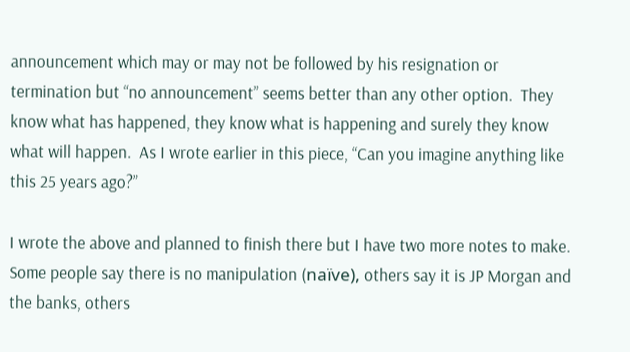announcement which may or may not be followed by his resignation or termination but “no announcement” seems better than any other option.  They know what has happened, they know what is happening and surely they know what will happen.  As I wrote earlier in this piece, “Can you imagine anything like this 25 years ago?”

I wrote the above and planned to finish there but I have two more notes to make.  Some people say there is no manipulation (naïve), others say it is JP Morgan and the banks, others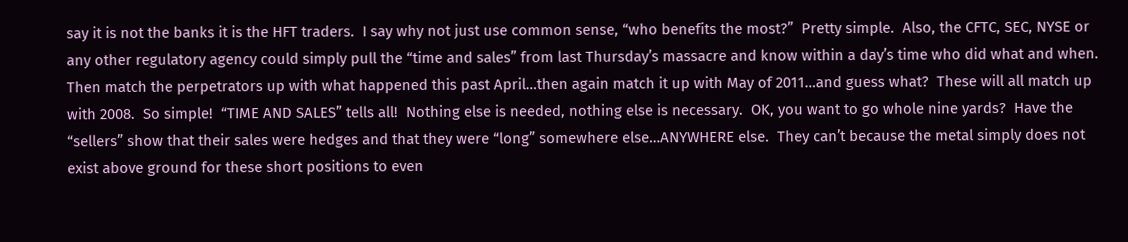say it is not the banks it is the HFT traders.  I say why not just use common sense, “who benefits the most?”  Pretty simple.  Also, the CFTC, SEC, NYSE or any other regulatory agency could simply pull the “time and sales” from last Thursday’s massacre and know within a day’s time who did what and when.  Then match the perpetrators up with what happened this past April…then again match it up with May of 2011…and guess what?  These will all match up with 2008.  So simple!  “TIME AND SALES” tells all!  Nothing else is needed, nothing else is necessary.  OK, you want to go whole nine yards?  Have the “sellers” show that their sales were hedges and that they were “long” somewhere else…ANYWHERE else.  They can’t because the metal simply does not exist above ground for these short positions to even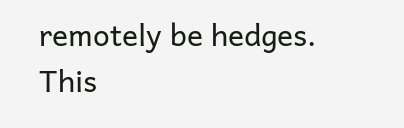remotely be hedges.  This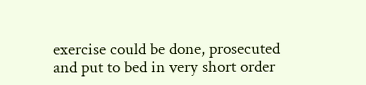exercise could be done, prosecuted and put to bed in very short order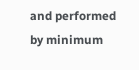and performed by minimum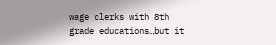wage clerks with 8th grade educations…but it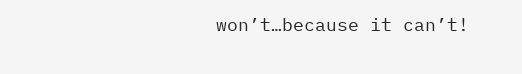won’t…because it can’t!